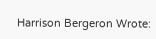Harrison Bergeron Wrote: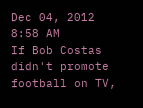Dec 04, 2012 8:58 AM
If Bob Costas didn't promote football on TV,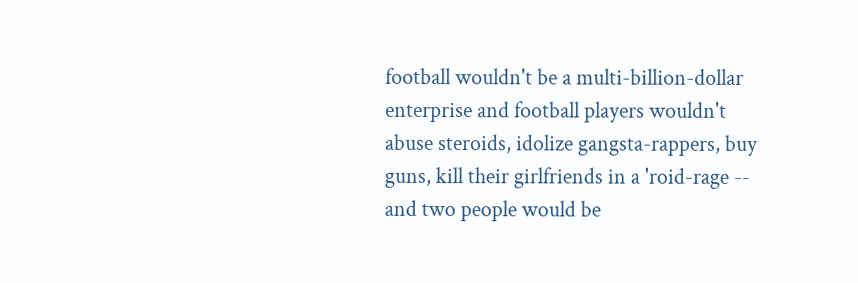football wouldn't be a multi-billion-dollar enterprise and football players wouldn't abuse steroids, idolize gangsta-rappers, buy guns, kill their girlfriends in a 'roid-rage -- and two people would be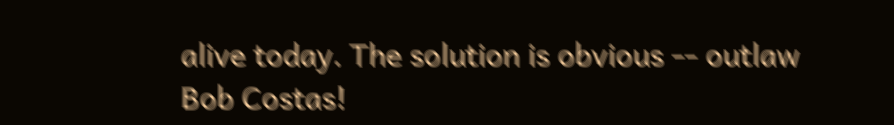alive today. The solution is obvious -- outlaw Bob Costas!